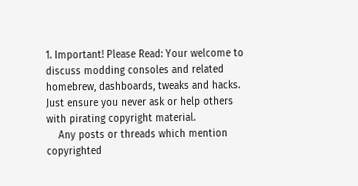1. Important! Please Read: Your welcome to discuss modding consoles and related homebrew, dashboards, tweaks and hacks. Just ensure you never ask or help others with pirating copyright material.
    Any posts or threads which mention copyrighted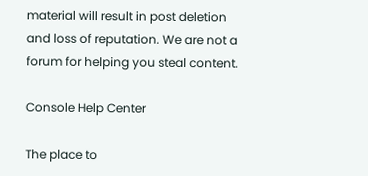material will result in post deletion and loss of reputation. We are not a forum for helping you steal content.

Console Help Center

The place to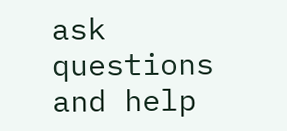ask questions and help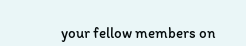your fellow members on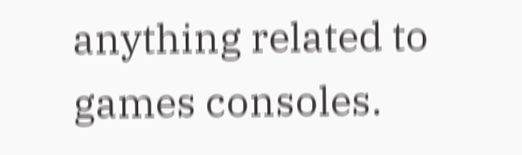anything related to games consoles.